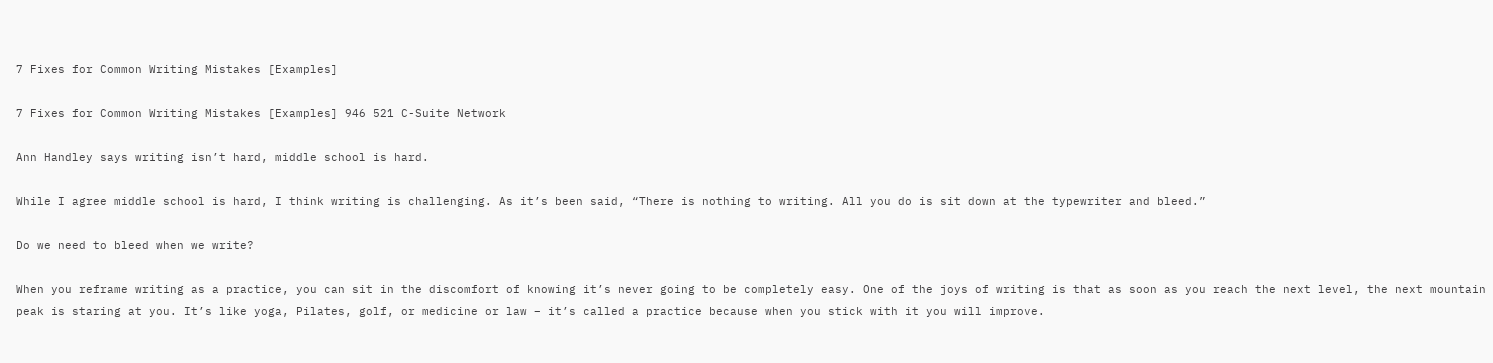7 Fixes for Common Writing Mistakes [Examples]

7 Fixes for Common Writing Mistakes [Examples] 946 521 C-Suite Network

Ann Handley says writing isn’t hard, middle school is hard.

While I agree middle school is hard, I think writing is challenging. As it’s been said, “There is nothing to writing. All you do is sit down at the typewriter and bleed.”

Do we need to bleed when we write?

When you reframe writing as a practice, you can sit in the discomfort of knowing it’s never going to be completely easy. One of the joys of writing is that as soon as you reach the next level, the next mountain peak is staring at you. It’s like yoga, Pilates, golf, or medicine or law – it’s called a practice because when you stick with it you will improve.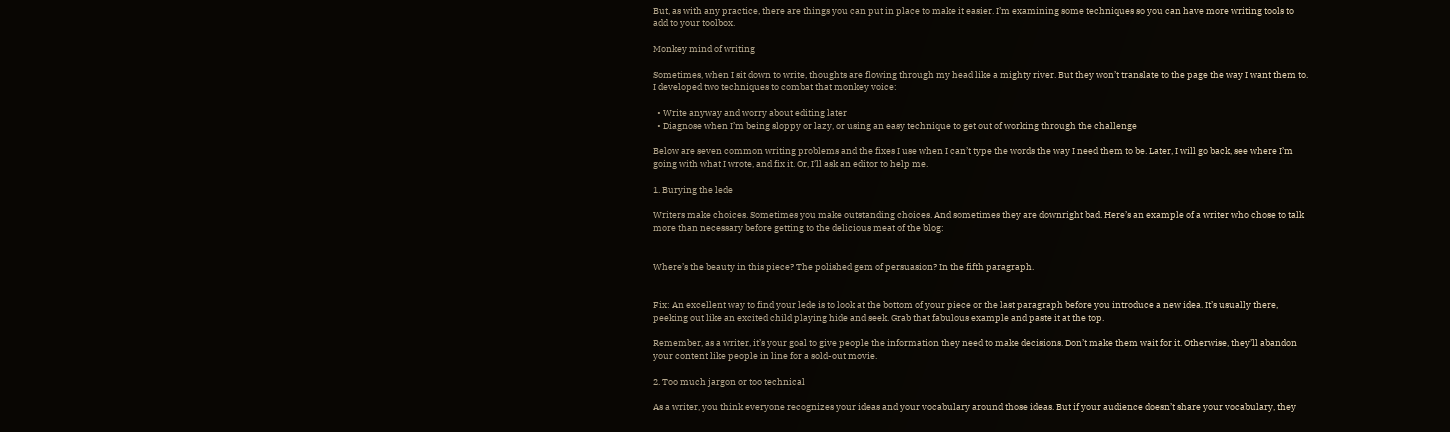But, as with any practice, there are things you can put in place to make it easier. I’m examining some techniques so you can have more writing tools to add to your toolbox.

Monkey mind of writing

Sometimes, when I sit down to write, thoughts are flowing through my head like a mighty river. But they won’t translate to the page the way I want them to. I developed two techniques to combat that monkey voice:

  • Write anyway and worry about editing later
  • Diagnose when I’m being sloppy or lazy, or using an easy technique to get out of working through the challenge

Below are seven common writing problems and the fixes I use when I can’t type the words the way I need them to be. Later, I will go back, see where I’m going with what I wrote, and fix it. Or, I’ll ask an editor to help me.

1. Burying the lede

Writers make choices. Sometimes you make outstanding choices. And sometimes they are downright bad. Here’s an example of a writer who chose to talk more than necessary before getting to the delicious meat of the blog:


Where’s the beauty in this piece? The polished gem of persuasion? In the fifth paragraph.


Fix: An excellent way to find your lede is to look at the bottom of your piece or the last paragraph before you introduce a new idea. It’s usually there, peeking out like an excited child playing hide and seek. Grab that fabulous example and paste it at the top.

Remember, as a writer, it’s your goal to give people the information they need to make decisions. Don’t make them wait for it. Otherwise, they’ll abandon your content like people in line for a sold-out movie.

2. Too much jargon or too technical

As a writer, you think everyone recognizes your ideas and your vocabulary around those ideas. But if your audience doesn’t share your vocabulary, they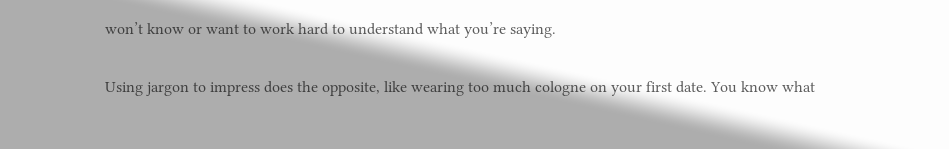won’t know or want to work hard to understand what you’re saying.

Using jargon to impress does the opposite, like wearing too much cologne on your first date. You know what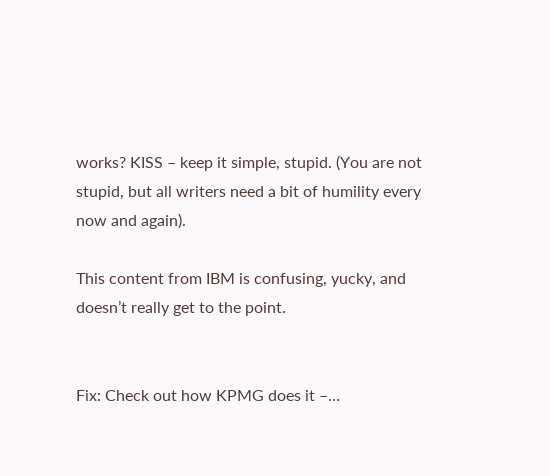works? KISS – keep it simple, stupid. (You are not stupid, but all writers need a bit of humility every now and again).

This content from IBM is confusing, yucky, and doesn’t really get to the point.


Fix: Check out how KPMG does it –…